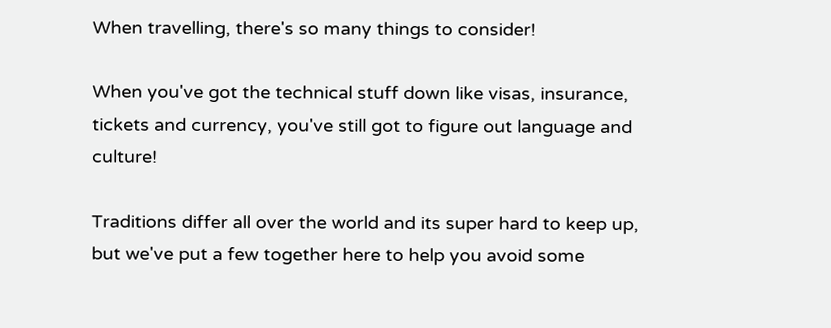When travelling, there's so many things to consider!

When you've got the technical stuff down like visas, insurance, tickets and currency, you've still got to figure out language and culture!

Traditions differ all over the world and its super hard to keep up, but we've put a few together here to help you avoid some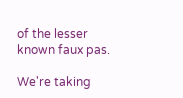of the lesser known faux pas.

We're taking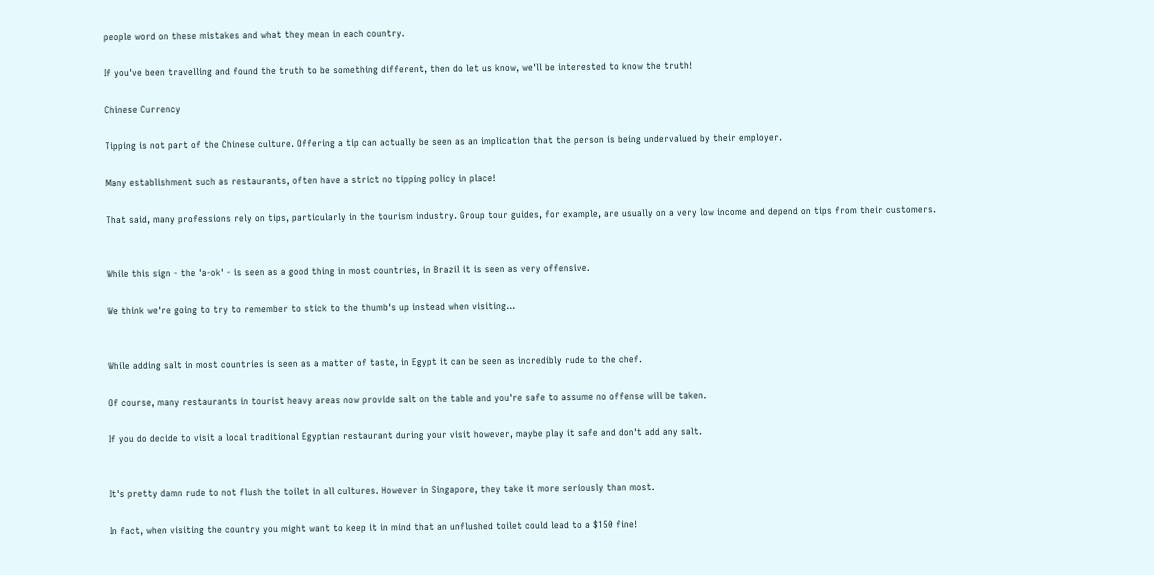people word on these mistakes and what they mean in each country.

If you've been travelling and found the truth to be something different, then do let us know, we'll be interested to know the truth!

Chinese Currency

Tipping is not part of the Chinese culture. Offering a tip can actually be seen as an implication that the person is being undervalued by their employer.

Many establishment such as restaurants, often have a strict no tipping policy in place!

That said, many professions rely on tips, particularly in the tourism industry. Group tour guides, for example, are usually on a very low income and depend on tips from their customers.


While this sign - the 'a-ok' - is seen as a good thing in most countries, in Brazil it is seen as very offensive.

We think we're going to try to remember to stick to the thumb's up instead when visiting...


While adding salt in most countries is seen as a matter of taste, in Egypt it can be seen as incredibly rude to the chef.

Of course, many restaurants in tourist heavy areas now provide salt on the table and you're safe to assume no offense will be taken.

If you do decide to visit a local traditional Egyptian restaurant during your visit however, maybe play it safe and don't add any salt.


It's pretty damn rude to not flush the toilet in all cultures. However in Singapore, they take it more seriously than most.

In fact, when visiting the country you might want to keep it in mind that an unflushed toilet could lead to a $150 fine!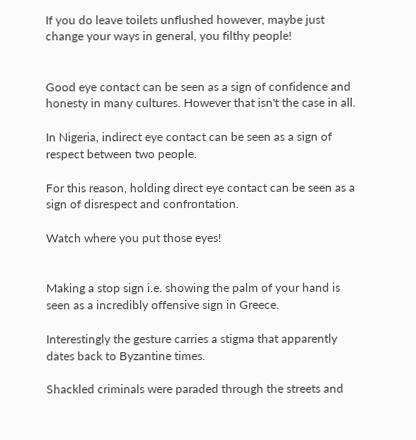If you do leave toilets unflushed however, maybe just change your ways in general, you filthy people!


Good eye contact can be seen as a sign of confidence and honesty in many cultures. However that isn't the case in all.

In Nigeria, indirect eye contact can be seen as a sign of respect between two people.

For this reason, holding direct eye contact can be seen as a sign of disrespect and confrontation.

Watch where you put those eyes!


Making a stop sign i.e. showing the palm of your hand is seen as a incredibly offensive sign in Greece.

Interestingly the gesture carries a stigma that apparently dates back to Byzantine times.

Shackled criminals were paraded through the streets and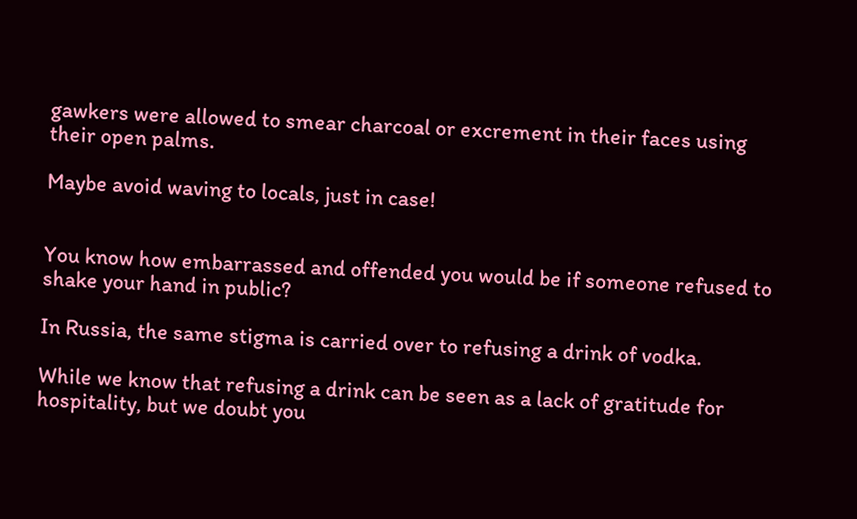gawkers were allowed to smear charcoal or excrement in their faces using their open palms.

Maybe avoid waving to locals, just in case!


You know how embarrassed and offended you would be if someone refused to shake your hand in public?

In Russia, the same stigma is carried over to refusing a drink of vodka.

While we know that refusing a drink can be seen as a lack of gratitude for hospitality, but we doubt you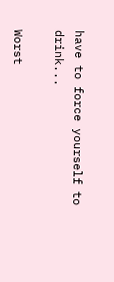have to force yourself to drink...

Worst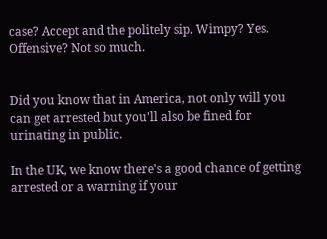case? Accept and the politely sip. Wimpy? Yes. Offensive? Not so much.


Did you know that in America, not only will you can get arrested but you'll also be fined for urinating in public.

In the UK, we know there's a good chance of getting arrested or a warning if your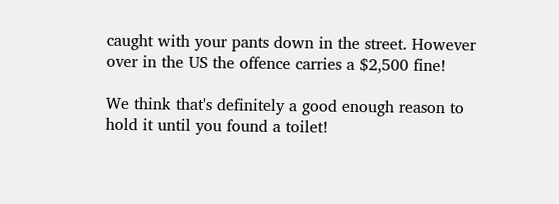caught with your pants down in the street. However over in the US the offence carries a $2,500 fine!

We think that's definitely a good enough reason to hold it until you found a toilet!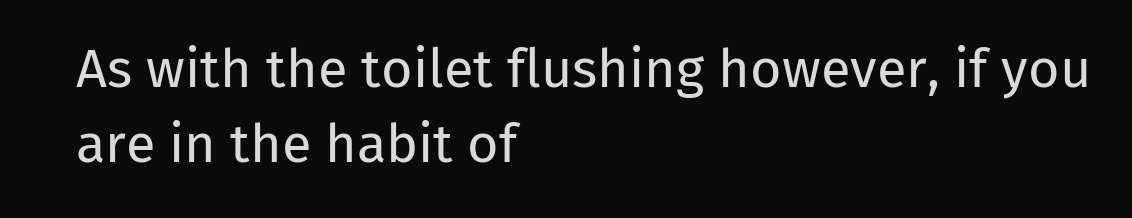As with the toilet flushing however, if you are in the habit of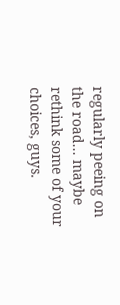regularly peeing on the road... maybe rethink some of your choices, guys.